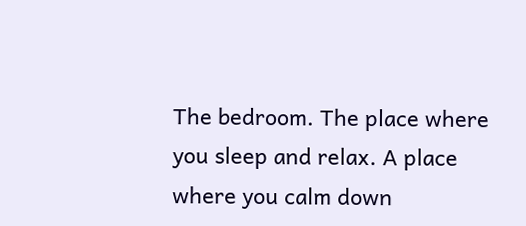The bedroom. The place where you sleep and relax. A place where you calm down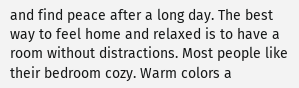and find peace after a long day. The best way to feel home and relaxed is to have a room without distractions. Most people like their bedroom cozy. Warm colors a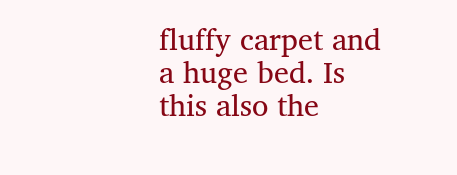fluffy carpet and a huge bed. Is this also the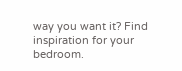way you want it? Find inspiration for your bedroom.